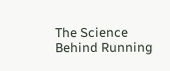The Science Behind Running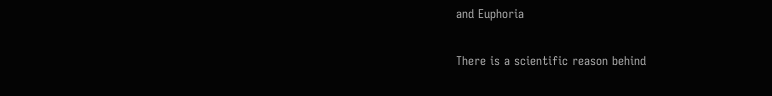and Euphoria

There is a scientific reason behind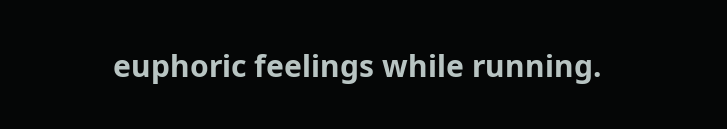euphoric feelings while running.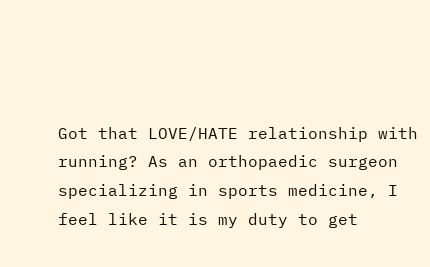Got that LOVE/HATE relationship with running? As an orthopaedic surgeon specializing in sports medicine, I feel like it is my duty to get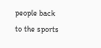people back to the sports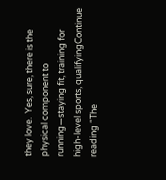they love.  Yes, sure, there is the physical component to running—staying fit, training for high-level sports, qualifyingContinue reading “The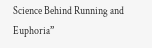Science Behind Running and Euphoria”